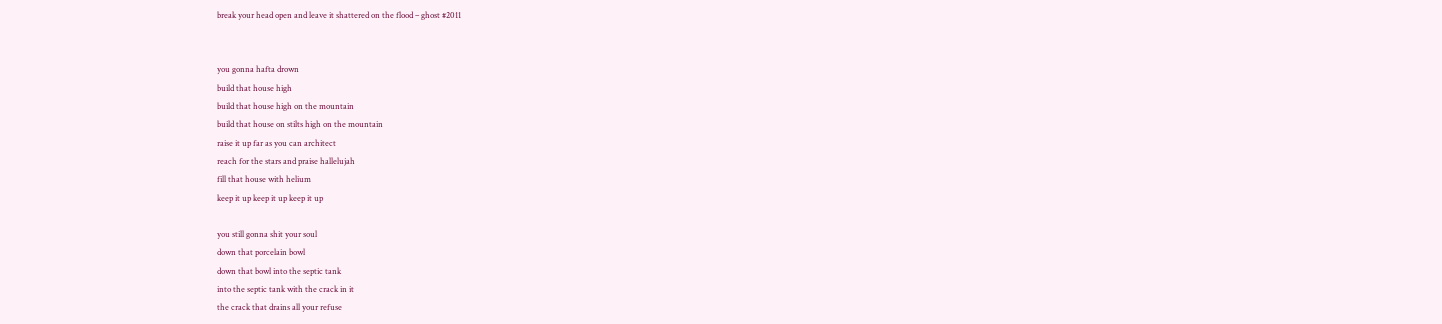break your head open and leave it shattered on the flood – ghost #2011


you gonna hafta drown
build that house high
build that house high on the mountain
build that house on stilts high on the mountain
raise it up far as you can architect
reach for the stars and praise hallelujah
fill that house with helium
keep it up keep it up keep it up

you still gonna shit your soul
down that porcelain bowl
down that bowl into the septic tank
into the septic tank with the crack in it
the crack that drains all your refuse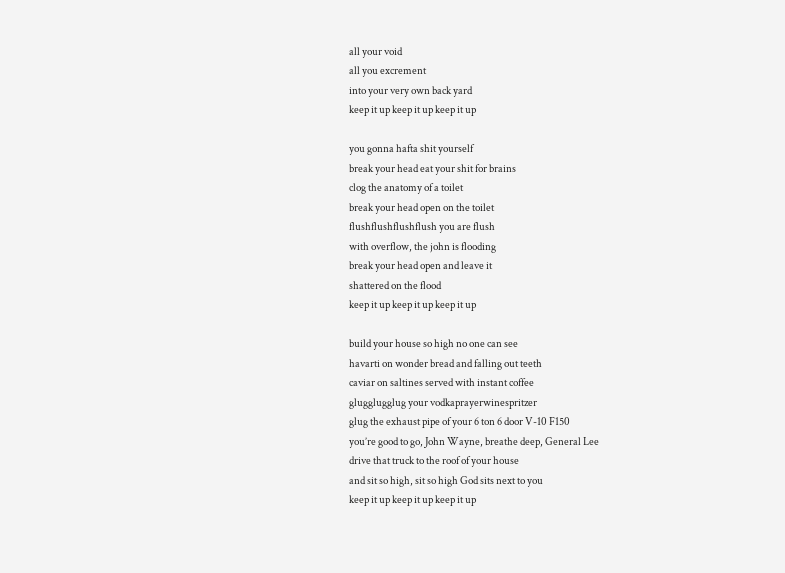all your void
all you excrement
into your very own back yard
keep it up keep it up keep it up

you gonna hafta shit yourself
break your head eat your shit for brains
clog the anatomy of a toilet
break your head open on the toilet
flushflushflushflush you are flush
with overflow, the john is flooding
break your head open and leave it
shattered on the flood
keep it up keep it up keep it up

build your house so high no one can see
havarti on wonder bread and falling out teeth
caviar on saltines served with instant coffee
glugglugglug your vodkaprayerwinespritzer
glug the exhaust pipe of your 6 ton 6 door V-10 F150
you’re good to go, John Wayne, breathe deep, General Lee
drive that truck to the roof of your house
and sit so high, sit so high God sits next to you
keep it up keep it up keep it up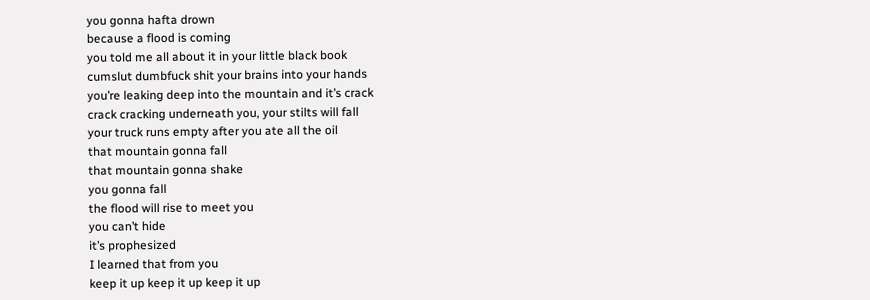you gonna hafta drown
because a flood is coming
you told me all about it in your little black book
cumslut dumbfuck shit your brains into your hands
you’re leaking deep into the mountain and it’s crack
crack cracking underneath you, your stilts will fall
your truck runs empty after you ate all the oil
that mountain gonna fall
that mountain gonna shake
you gonna fall
the flood will rise to meet you
you can’t hide
it’s prophesized
I learned that from you
keep it up keep it up keep it up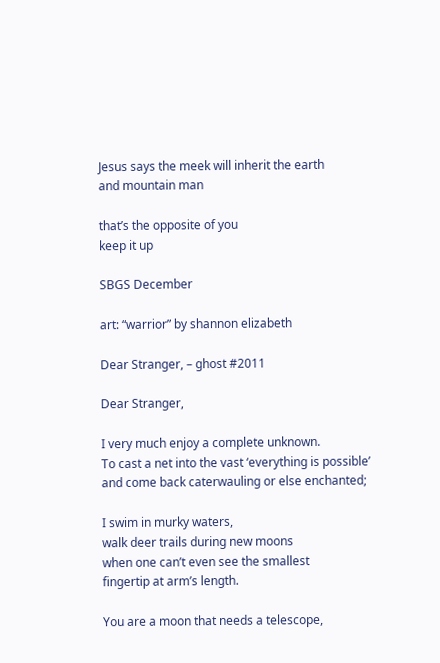Jesus says the meek will inherit the earth
and mountain man

that’s the opposite of you
keep it up

SBGS December

art: “warrior” by shannon elizabeth

Dear Stranger, – ghost #2011

Dear Stranger,

I very much enjoy a complete unknown.
To cast a net into the vast ‘everything is possible’
and come back caterwauling or else enchanted;

I swim in murky waters,
walk deer trails during new moons
when one can’t even see the smallest
fingertip at arm’s length.

You are a moon that needs a telescope,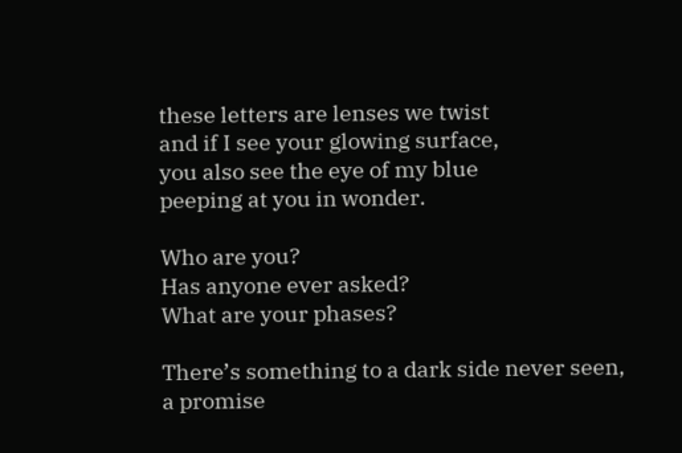these letters are lenses we twist
and if I see your glowing surface,
you also see the eye of my blue
peeping at you in wonder.

Who are you?
Has anyone ever asked?
What are your phases?

There’s something to a dark side never seen,
a promise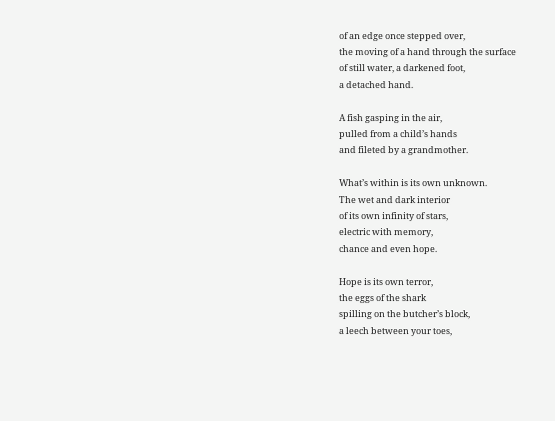of an edge once stepped over,
the moving of a hand through the surface
of still water, a darkened foot,
a detached hand.

A fish gasping in the air,
pulled from a child’s hands
and fileted by a grandmother.

What’s within is its own unknown.
The wet and dark interior
of its own infinity of stars,
electric with memory,
chance and even hope.

Hope is its own terror,
the eggs of the shark
spilling on the butcher’s block,
a leech between your toes,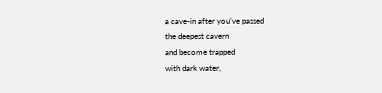a cave-in after you’ve passed
the deepest cavern
and become trapped
with dark water,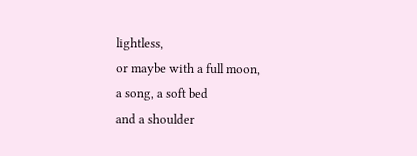lightless,
or maybe with a full moon,
a song, a soft bed
and a shoulder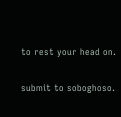to rest your head on.

submit to soboghoso.